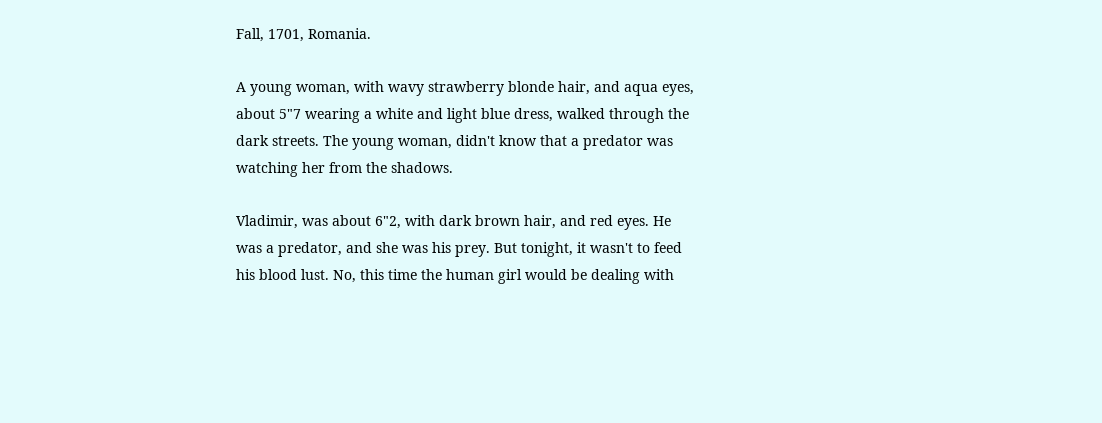Fall, 1701, Romania.

A young woman, with wavy strawberry blonde hair, and aqua eyes, about 5"7 wearing a white and light blue dress, walked through the dark streets. The young woman, didn't know that a predator was watching her from the shadows.

Vladimir, was about 6"2, with dark brown hair, and red eyes. He was a predator, and she was his prey. But tonight, it wasn't to feed his blood lust. No, this time the human girl would be dealing with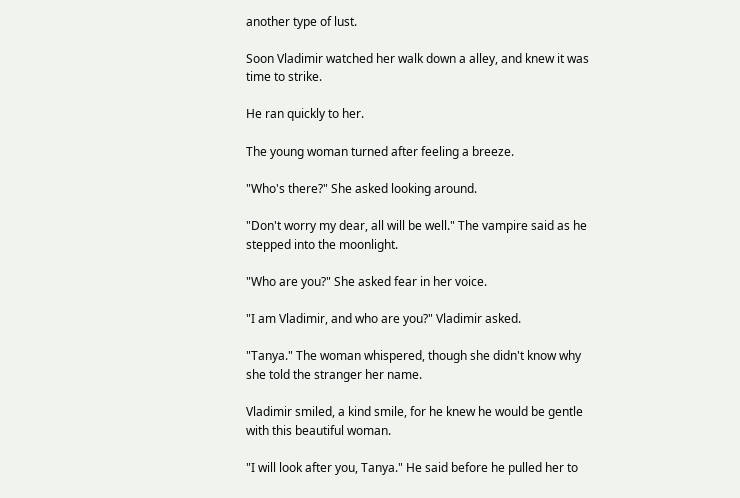another type of lust.

Soon Vladimir watched her walk down a alley, and knew it was time to strike.

He ran quickly to her.

The young woman turned after feeling a breeze.

"Who's there?" She asked looking around.

"Don't worry my dear, all will be well." The vampire said as he stepped into the moonlight.

"Who are you?" She asked fear in her voice.

"I am Vladimir, and who are you?" Vladimir asked.

"Tanya." The woman whispered, though she didn't know why she told the stranger her name.

Vladimir smiled, a kind smile, for he knew he would be gentle with this beautiful woman.

"I will look after you, Tanya." He said before he pulled her to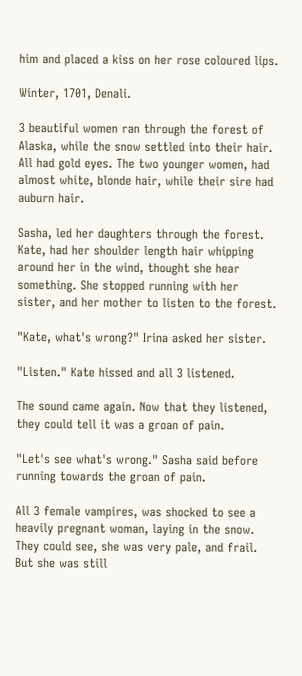him and placed a kiss on her rose coloured lips.

Winter, 1701, Denali.

3 beautiful women ran through the forest of Alaska, while the snow settled into their hair. All had gold eyes. The two younger women, had almost white, blonde hair, while their sire had auburn hair.

Sasha, led her daughters through the forest. Kate, had her shoulder length hair whipping around her in the wind, thought she hear something. She stopped running with her sister, and her mother to listen to the forest.

"Kate, what's wrong?" Irina asked her sister.

"Listen." Kate hissed and all 3 listened.

The sound came again. Now that they listened, they could tell it was a groan of pain.

"Let's see what's wrong." Sasha said before running towards the groan of pain.

All 3 female vampires, was shocked to see a heavily pregnant woman, laying in the snow. They could see, she was very pale, and frail. But she was still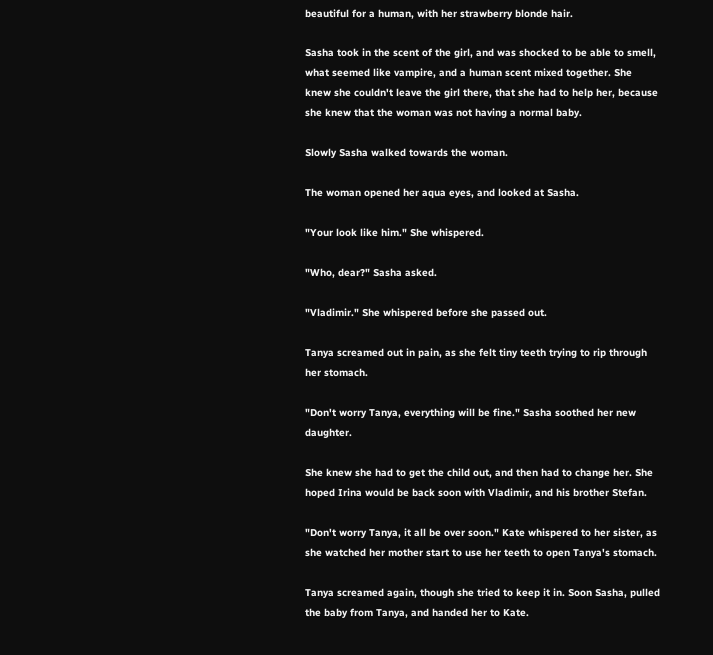beautiful for a human, with her strawberry blonde hair.

Sasha took in the scent of the girl, and was shocked to be able to smell, what seemed like vampire, and a human scent mixed together. She knew she couldn't leave the girl there, that she had to help her, because she knew that the woman was not having a normal baby.

Slowly Sasha walked towards the woman.

The woman opened her aqua eyes, and looked at Sasha.

"Your look like him." She whispered.

"Who, dear?" Sasha asked.

"Vladimir." She whispered before she passed out.

Tanya screamed out in pain, as she felt tiny teeth trying to rip through her stomach.

"Don't worry Tanya, everything will be fine." Sasha soothed her new daughter.

She knew she had to get the child out, and then had to change her. She hoped Irina would be back soon with Vladimir, and his brother Stefan.

"Don't worry Tanya, it all be over soon." Kate whispered to her sister, as she watched her mother start to use her teeth to open Tanya's stomach.

Tanya screamed again, though she tried to keep it in. Soon Sasha, pulled the baby from Tanya, and handed her to Kate.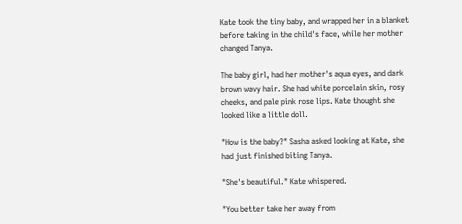Kate took the tiny baby, and wrapped her in a blanket before taking in the child's face, while her mother changed Tanya.

The baby girl, had her mother's aqua eyes, and dark brown wavy hair. She had white porcelain skin, rosy cheeks, and pale pink rose lips. Kate thought she looked like a little doll.

"How is the baby?" Sasha asked looking at Kate, she had just finished biting Tanya.

"She's beautiful." Kate whispered.

"You better take her away from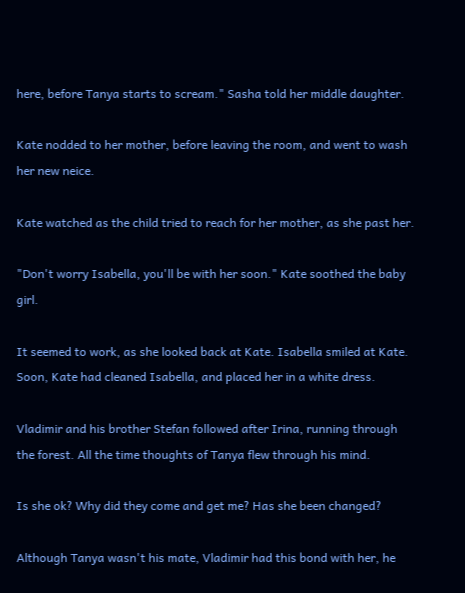here, before Tanya starts to scream." Sasha told her middle daughter.

Kate nodded to her mother, before leaving the room, and went to wash her new neice.

Kate watched as the child tried to reach for her mother, as she past her.

"Don't worry Isabella, you'll be with her soon." Kate soothed the baby girl.

It seemed to work, as she looked back at Kate. Isabella smiled at Kate. Soon, Kate had cleaned Isabella, and placed her in a white dress.

Vladimir and his brother Stefan followed after Irina, running through the forest. All the time thoughts of Tanya flew through his mind.

Is she ok? Why did they come and get me? Has she been changed?

Although Tanya wasn't his mate, Vladimir had this bond with her, he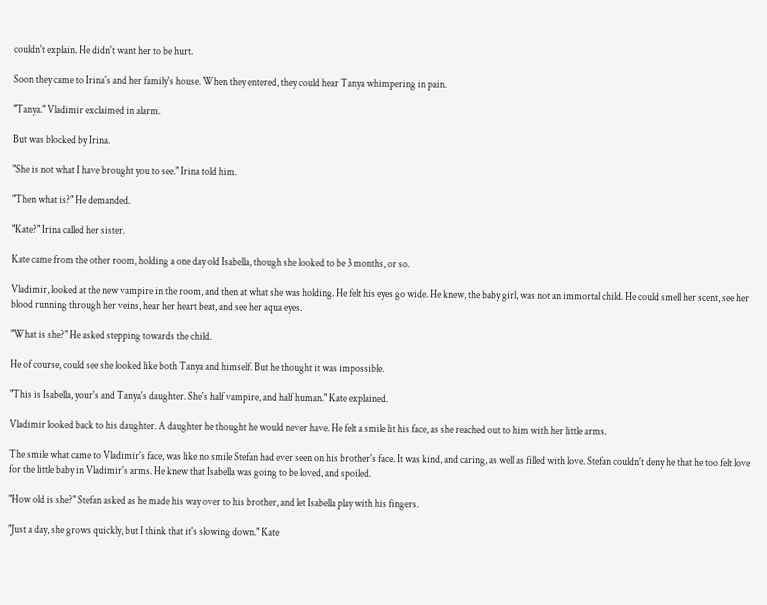couldn't explain. He didn't want her to be hurt.

Soon they came to Irina's and her family's house. When they entered, they could hear Tanya whimpering in pain.

"Tanya." Vladimir exclaimed in alarm.

But was blocked by Irina.

"She is not what I have brought you to see." Irina told him.

"Then what is?" He demanded.

"Kate?" Irina called her sister.

Kate came from the other room, holding a one day old Isabella, though she looked to be 3 months, or so.

Vladimir, looked at the new vampire in the room, and then at what she was holding. He felt his eyes go wide. He knew, the baby girl, was not an immortal child. He could smell her scent, see her blood running through her veins, hear her heart beat, and see her aqua eyes.

"What is she?" He asked stepping towards the child.

He of course, could see she looked like both Tanya and himself. But he thought it was impossible.

"This is Isabella, your's and Tanya's daughter. She's half vampire, and half human." Kate explained.

Vladimir looked back to his daughter. A daughter he thought he would never have. He felt a smile lit his face, as she reached out to him with her little arms.

The smile what came to Vladimir's face, was like no smile Stefan had ever seen on his brother's face. It was kind, and caring, as well as filled with love. Stefan couldn't deny he that he too felt love for the little baby in Vladimir's arms. He knew that Isabella was going to be loved, and spoiled.

"How old is she?" Stefan asked as he made his way over to his brother, and let Isabella play with his fingers.

"Just a day, she grows quickly, but I think that it's slowing down." Kate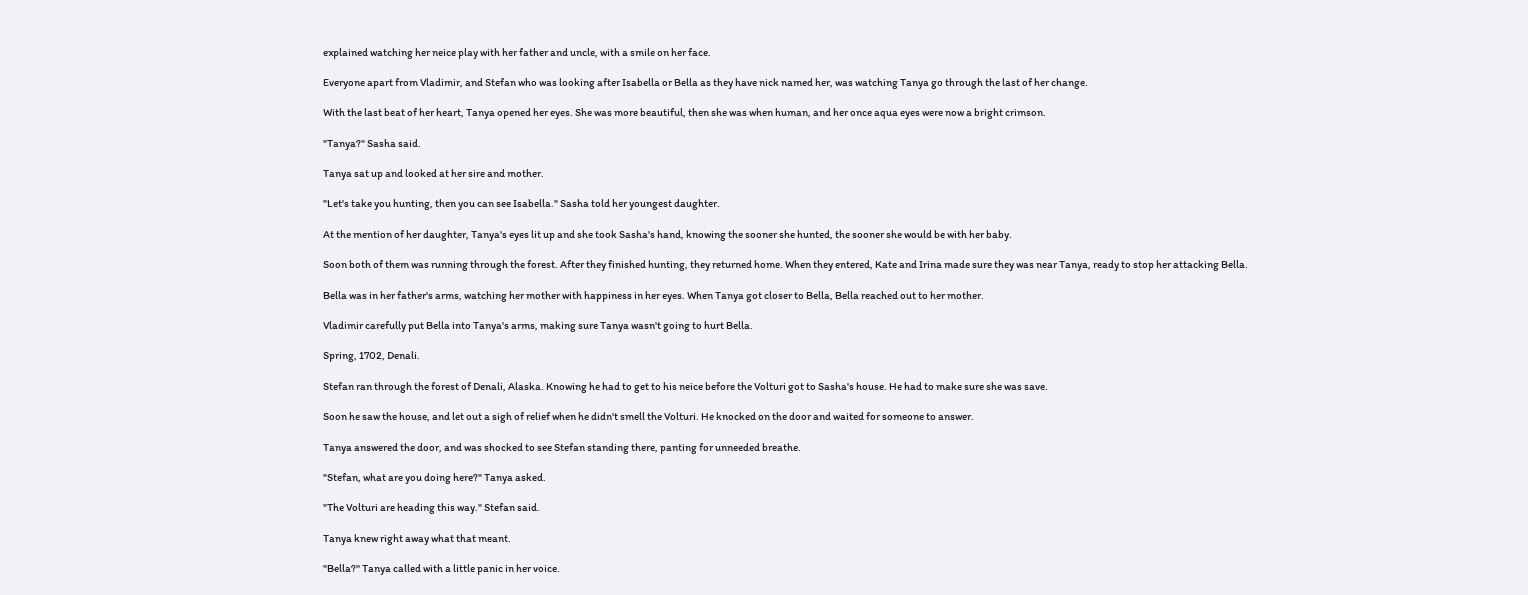explained watching her neice play with her father and uncle, with a smile on her face.

Everyone apart from Vladimir, and Stefan who was looking after Isabella or Bella as they have nick named her, was watching Tanya go through the last of her change.

With the last beat of her heart, Tanya opened her eyes. She was more beautiful, then she was when human, and her once aqua eyes were now a bright crimson.

"Tanya?" Sasha said.

Tanya sat up and looked at her sire and mother.

"Let's take you hunting, then you can see Isabella." Sasha told her youngest daughter.

At the mention of her daughter, Tanya's eyes lit up and she took Sasha's hand, knowing the sooner she hunted, the sooner she would be with her baby.

Soon both of them was running through the forest. After they finished hunting, they returned home. When they entered, Kate and Irina made sure they was near Tanya, ready to stop her attacking Bella.

Bella was in her father's arms, watching her mother with happiness in her eyes. When Tanya got closer to Bella, Bella reached out to her mother.

Vladimir carefully put Bella into Tanya's arms, making sure Tanya wasn't going to hurt Bella.

Spring, 1702, Denali.

Stefan ran through the forest of Denali, Alaska. Knowing he had to get to his neice before the Volturi got to Sasha's house. He had to make sure she was save.

Soon he saw the house, and let out a sigh of relief when he didn't smell the Volturi. He knocked on the door and waited for someone to answer.

Tanya answered the door, and was shocked to see Stefan standing there, panting for unneeded breathe.

"Stefan, what are you doing here?" Tanya asked.

"The Volturi are heading this way." Stefan said.

Tanya knew right away what that meant.

"Bella?" Tanya called with a little panic in her voice.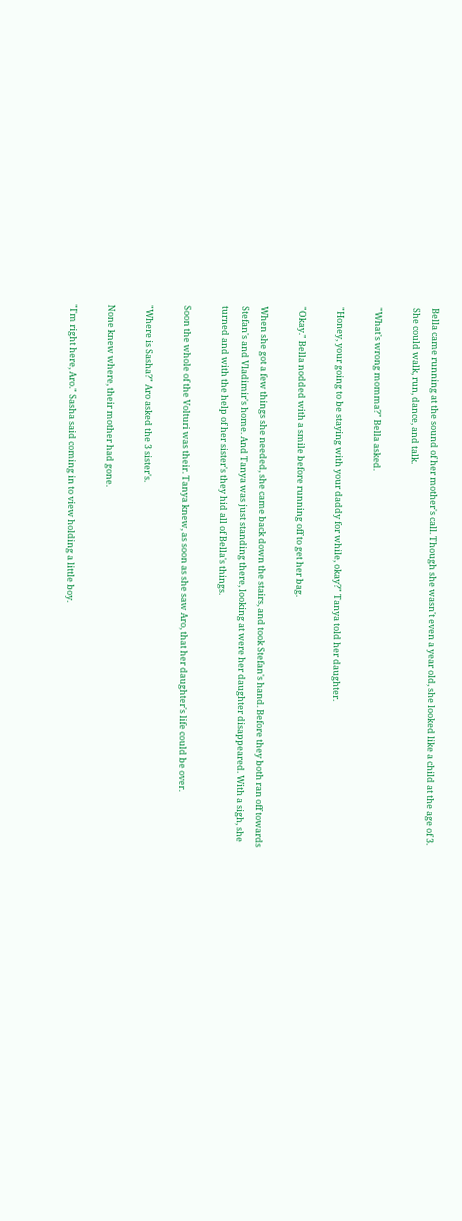Bella came running at the sound of her mother's call. Though she wasn't even a year old, she looked like a child at the age of 3. She could walk, run, dance, and talk.

"What's wrong momma?" Bella asked.

"Honey, your going to be staying with your daddy for while, okay?" Tanya told her daughter.

"Okay." Bella nodded with a smile before running off to get her bag.

When she got a few things she needed, she came back down the stairs, and took Stefan's hand. Before they both ran off towards Stefan's and Vladimir's home. And Tanya was just standing there, looking at were her daughter disappeared. With a sigh, she turned and with the help of her sister's they hid all of Bella's things.

Soon the whole of the Volturi was their. Tanya knew, as soon as she saw Aro, that her daughter's life could be over.

"Where is Sasha?" Aro asked the 3 sister's.

None knew where, their mother had gone.

"I'm right here, Aro." Sasha said coming in to view holding a little boy.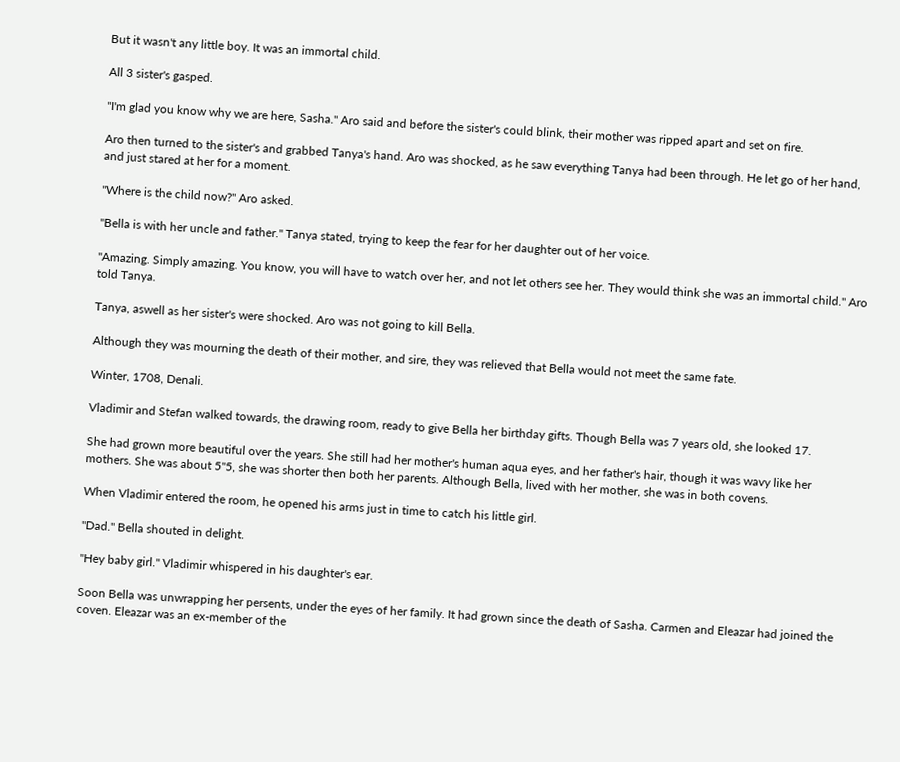But it wasn't any little boy. It was an immortal child.

All 3 sister's gasped.

"I'm glad you know why we are here, Sasha." Aro said and before the sister's could blink, their mother was ripped apart and set on fire.

Aro then turned to the sister's and grabbed Tanya's hand. Aro was shocked, as he saw everything Tanya had been through. He let go of her hand, and just stared at her for a moment.

"Where is the child now?" Aro asked.

"Bella is with her uncle and father." Tanya stated, trying to keep the fear for her daughter out of her voice.

"Amazing. Simply amazing. You know, you will have to watch over her, and not let others see her. They would think she was an immortal child." Aro told Tanya.

Tanya, aswell as her sister's were shocked. Aro was not going to kill Bella.

Although they was mourning the death of their mother, and sire, they was relieved that Bella would not meet the same fate.

Winter, 1708, Denali.

Vladimir and Stefan walked towards, the drawing room, ready to give Bella her birthday gifts. Though Bella was 7 years old, she looked 17.

She had grown more beautiful over the years. She still had her mother's human aqua eyes, and her father's hair, though it was wavy like her mothers. She was about 5"5, she was shorter then both her parents. Although Bella, lived with her mother, she was in both covens.

When Vladimir entered the room, he opened his arms just in time to catch his little girl.

"Dad." Bella shouted in delight.

"Hey baby girl." Vladimir whispered in his daughter's ear.

Soon Bella was unwrapping her persents, under the eyes of her family. It had grown since the death of Sasha. Carmen and Eleazar had joined the coven. Eleazar was an ex-member of the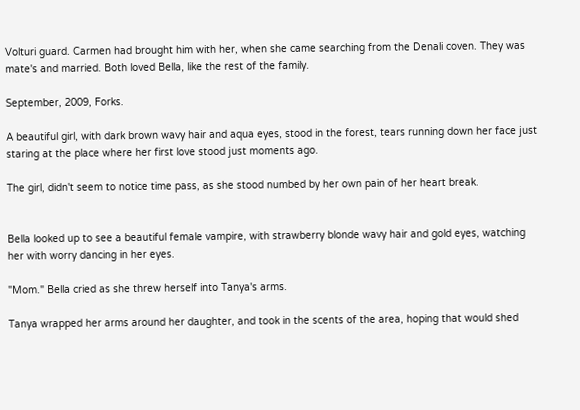Volturi guard. Carmen had brought him with her, when she came searching from the Denali coven. They was mate's and married. Both loved Bella, like the rest of the family.

September, 2009, Forks.

A beautiful girl, with dark brown wavy hair and aqua eyes, stood in the forest, tears running down her face just staring at the place where her first love stood just moments ago.

The girl, didn't seem to notice time pass, as she stood numbed by her own pain of her heart break.


Bella looked up to see a beautiful female vampire, with strawberry blonde wavy hair and gold eyes, watching her with worry dancing in her eyes.

"Mom." Bella cried as she threw herself into Tanya's arms.

Tanya wrapped her arms around her daughter, and took in the scents of the area, hoping that would shed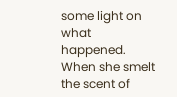some light on what happened. When she smelt the scent of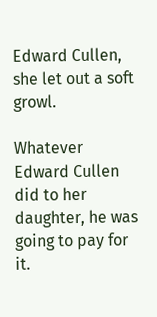Edward Cullen, she let out a soft growl.

Whatever Edward Cullen did to her daughter, he was going to pay for it.